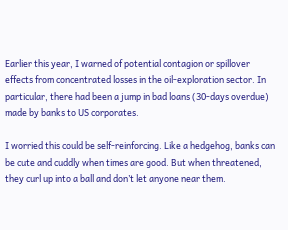Earlier this year, I warned of potential contagion or spillover effects from concentrated losses in the oil-exploration sector. In particular, there had been a jump in bad loans (30-days overdue) made by banks to US corporates.

I worried this could be self-reinforcing. Like a hedgehog, banks can be cute and cuddly when times are good. But when threatened, they curl up into a ball and don’t let anyone near them.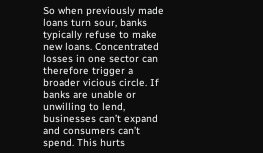So when previously made loans turn sour, banks typically refuse to make new loans. Concentrated losses in one sector can therefore trigger a broader vicious circle. If banks are unable or unwilling to lend, businesses can’t expand and consumers can’t spend. This hurts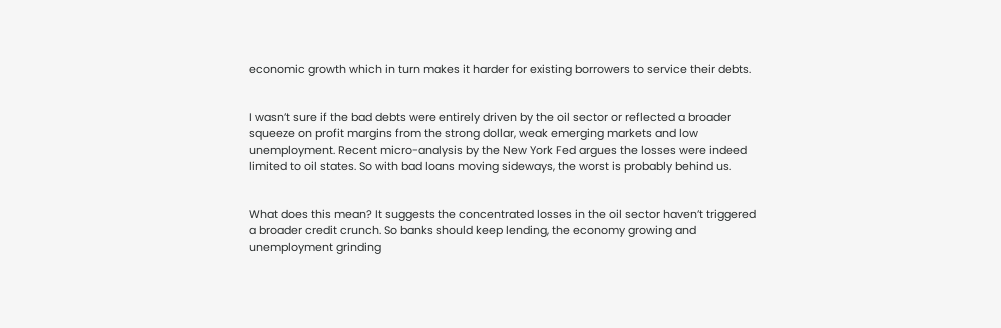economic growth which in turn makes it harder for existing borrowers to service their debts.


I wasn’t sure if the bad debts were entirely driven by the oil sector or reflected a broader squeeze on profit margins from the strong dollar, weak emerging markets and low unemployment. Recent micro-analysis by the New York Fed argues the losses were indeed limited to oil states. So with bad loans moving sideways, the worst is probably behind us.


What does this mean? It suggests the concentrated losses in the oil sector haven’t triggered a broader credit crunch. So banks should keep lending, the economy growing and unemployment grinding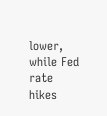lower, while Fed rate hikes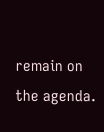remain on the agenda.